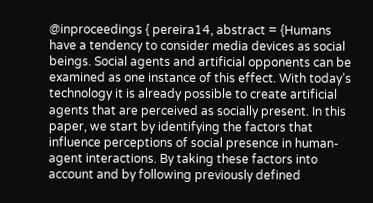@inproceedings { pereira14, abstract = {Humans have a tendency to consider media devices as social beings. Social agents and artificial opponents can be examined as one instance of this effect. With today’s technology it is already possible to create artificial agents that are perceived as socially present. In this paper, we start by identifying the factors that influence perceptions of social presence in human-agent interactions. By taking these factors into account and by following previously defined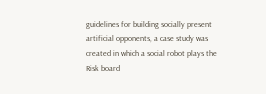guidelines for building socially present artificial opponents, a case study was created in which a social robot plays the Risk board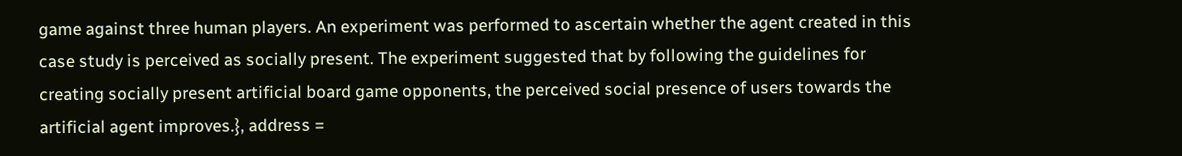game against three human players. An experiment was performed to ascertain whether the agent created in this case study is perceived as socially present. The experiment suggested that by following the guidelines for creating socially present artificial board game opponents, the perceived social presence of users towards the artificial agent improves.}, address =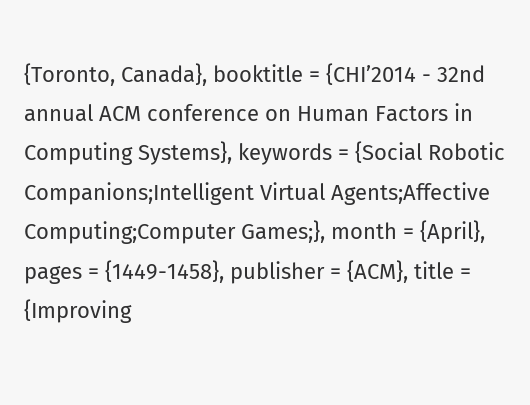{Toronto, Canada}, booktitle = {CHI’2014 - 32nd annual ACM conference on Human Factors in Computing Systems}, keywords = {Social Robotic Companions;Intelligent Virtual Agents;Affective Computing;Computer Games;}, month = {April}, pages = {1449-1458}, publisher = {ACM}, title = {Improving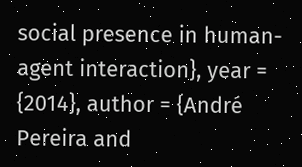social presence in human- agent interaction}, year = {2014}, author = {André Pereira and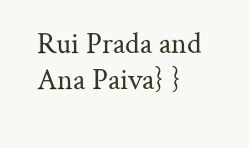Rui Prada and Ana Paiva} }